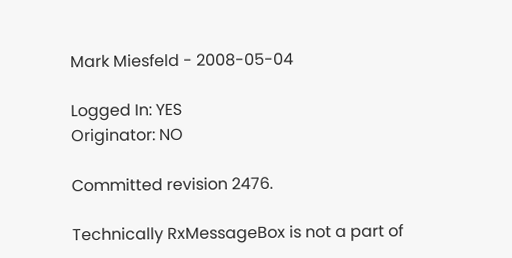Mark Miesfeld - 2008-05-04

Logged In: YES
Originator: NO

Committed revision 2476.

Technically RxMessageBox is not a part of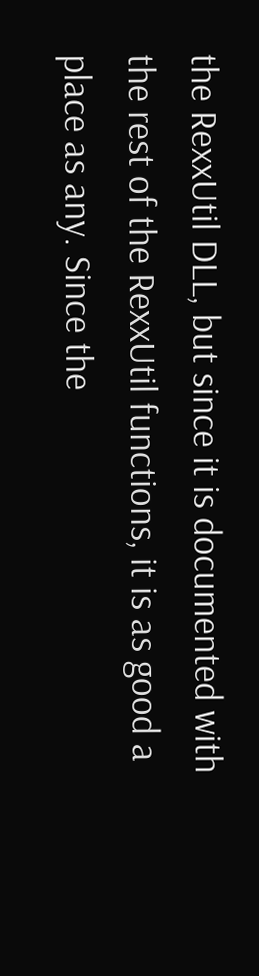the RexxUtil DLL, but since it is documented with the rest of the RexxUtil functions, it is as good a place as any. Since the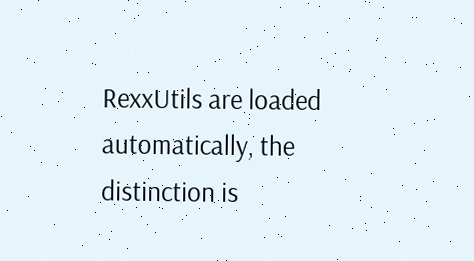RexxUtils are loaded automatically, the distinction is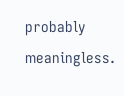probably meaningless.